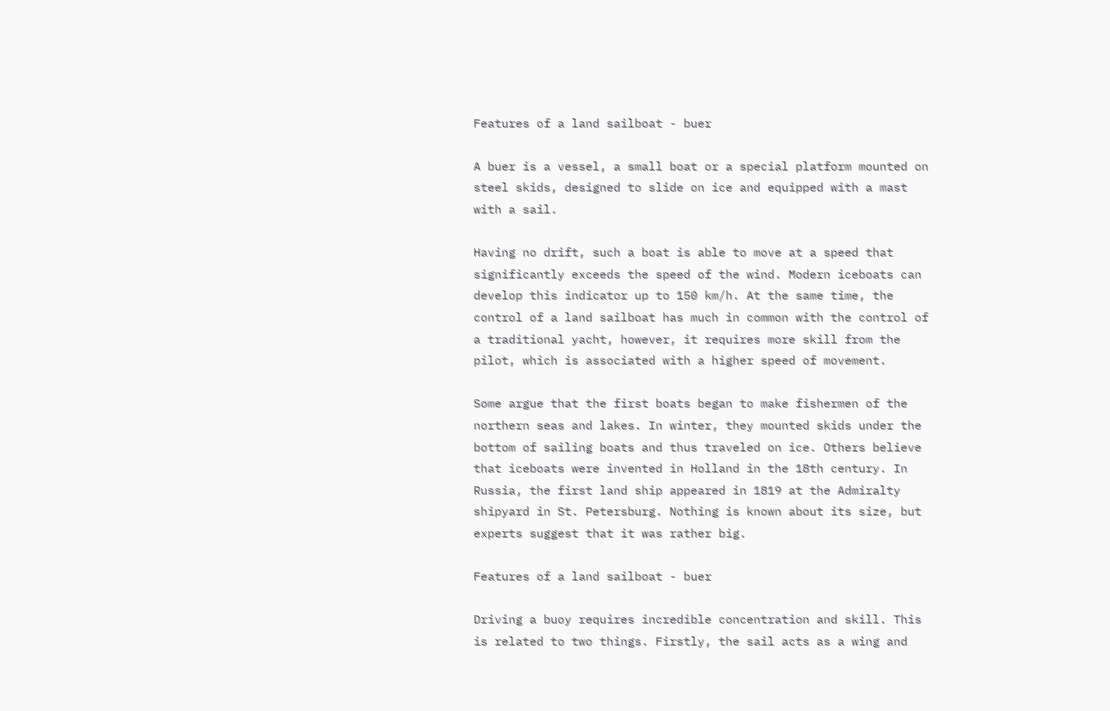Features of a land sailboat - buer

A buer is a vessel, a small boat or a special platform mounted on steel skids, designed to slide on ice and equipped with a mast with a sail.

Having no drift, such a boat is able to move at a speed that significantly exceeds the speed of the wind. Modern iceboats can develop this indicator up to 150 km/h. At the same time, the control of a land sailboat has much in common with the control of a traditional yacht, however, it requires more skill from the pilot, which is associated with a higher speed of movement.

Some argue that the first boats began to make fishermen of the northern seas and lakes. In winter, they mounted skids under the bottom of sailing boats and thus traveled on ice. Others believe that iceboats were invented in Holland in the 18th century. In Russia, the first land ship appeared in 1819 at the Admiralty shipyard in St. Petersburg. Nothing is known about its size, but experts suggest that it was rather big.

Features of a land sailboat - buer

Driving a buoy requires incredible concentration and skill. This is related to two things. Firstly, the sail acts as a wing and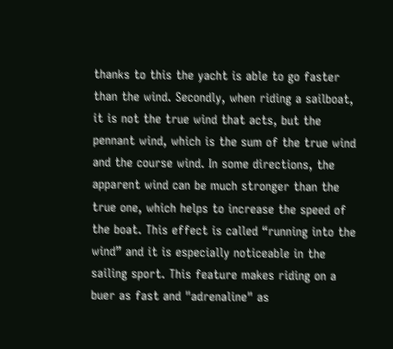thanks to this the yacht is able to go faster than the wind. Secondly, when riding a sailboat, it is not the true wind that acts, but the pennant wind, which is the sum of the true wind and the course wind. In some directions, the apparent wind can be much stronger than the true one, which helps to increase the speed of the boat. This effect is called “running into the wind” and it is especially noticeable in the sailing sport. This feature makes riding on a buer as fast and "adrenaline" as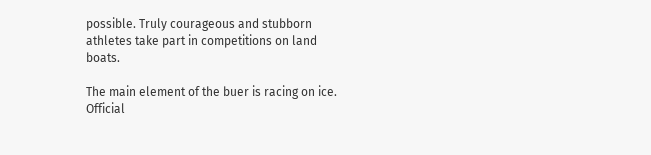possible. Truly courageous and stubborn athletes take part in competitions on land boats.

The main element of the buer is racing on ice. Official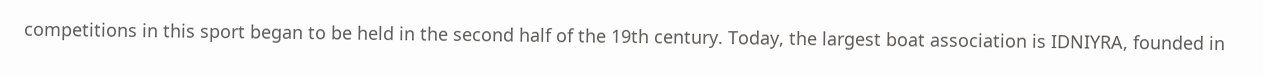competitions in this sport began to be held in the second half of the 19th century. Today, the largest boat association is IDNIYRA, founded in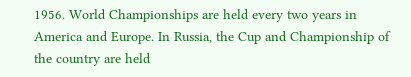1956. World Championships are held every two years in America and Europe. In Russia, the Cup and Championship of the country are held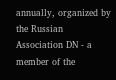annually, organized by the Russian Association DN - a member of the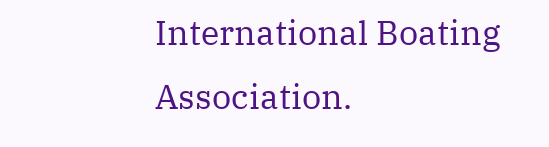International Boating Association.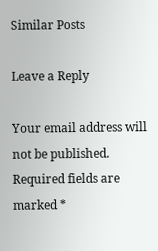Similar Posts

Leave a Reply

Your email address will not be published. Required fields are marked *